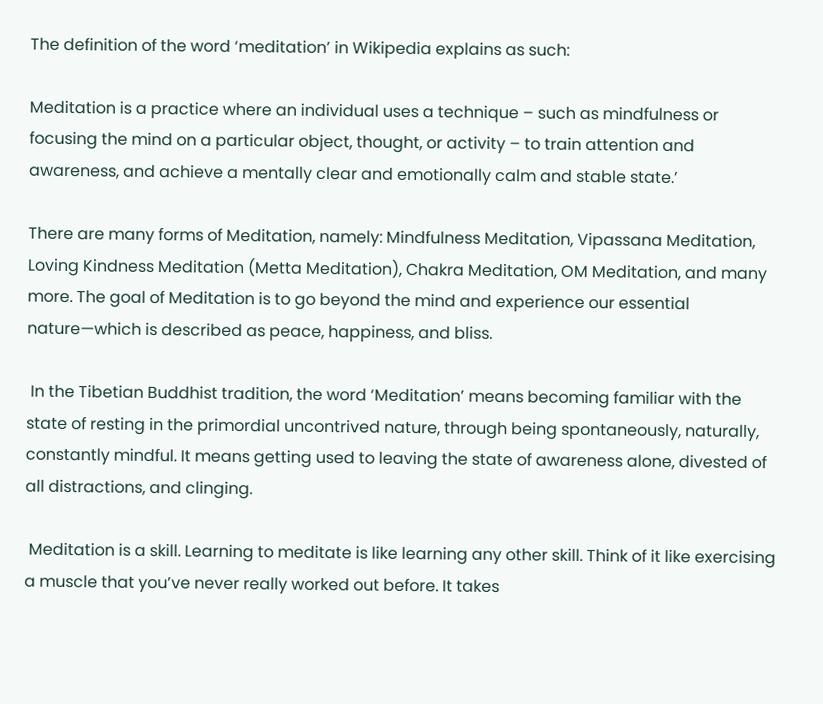The definition of the word ‘meditation’ in Wikipedia explains as such:

Meditation is a practice where an individual uses a technique – such as mindfulness or focusing the mind on a particular object, thought, or activity – to train attention and awareness, and achieve a mentally clear and emotionally calm and stable state.’

There are many forms of Meditation, namely: Mindfulness Meditation, Vipassana Meditation, Loving Kindness Meditation (Metta Meditation), Chakra Meditation, OM Meditation, and many more. The goal of Meditation is to go beyond the mind and experience our essential nature—which is described as peace, happiness, and bliss.

 In the Tibetian Buddhist tradition, the word ‘Meditation’ means becoming familiar with the state of resting in the primordial uncontrived nature, through being spontaneously, naturally, constantly mindful. It means getting used to leaving the state of awareness alone, divested of all distractions, and clinging.

 Meditation is a skill. Learning to meditate is like learning any other skill. Think of it like exercising a muscle that you’ve never really worked out before. It takes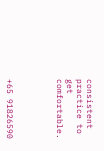consistent practice to get comfortable.




+65 91826590